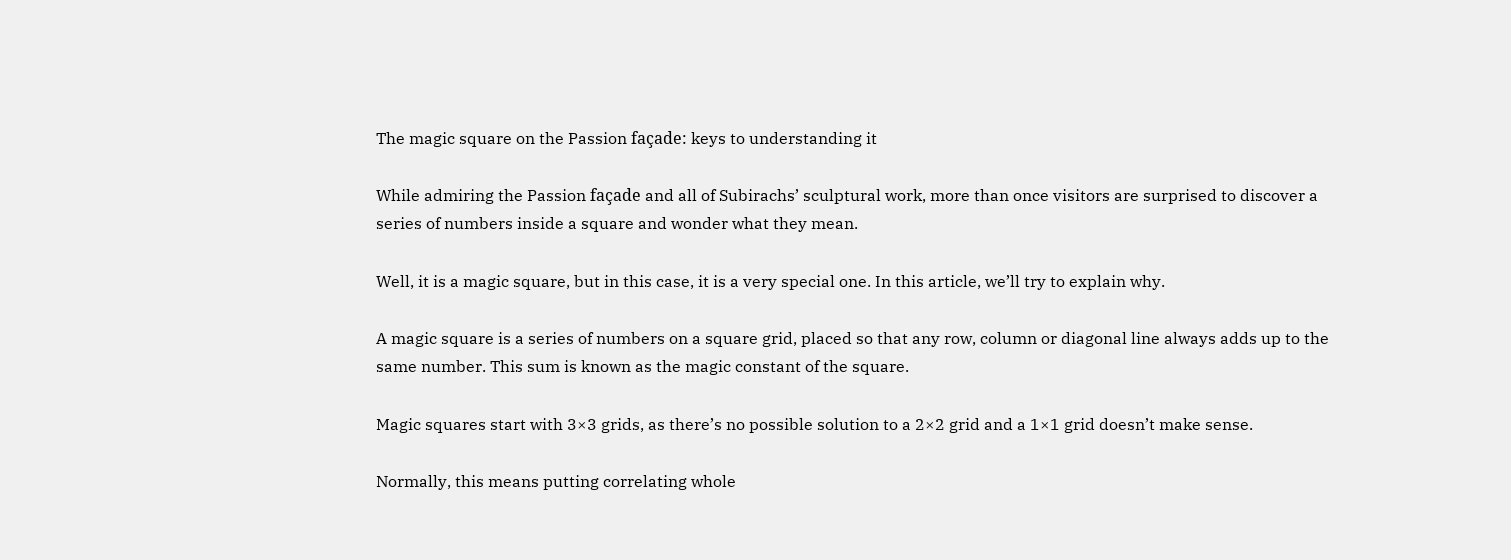The magic square on the Passion façade: keys to understanding it

While admiring the Passion façade and all of Subirachs’ sculptural work, more than once visitors are surprised to discover a series of numbers inside a square and wonder what they mean.

Well, it is a magic square, but in this case, it is a very special one. In this article, we’ll try to explain why.

A magic square is a series of numbers on a square grid, placed so that any row, column or diagonal line always adds up to the same number. This sum is known as the magic constant of the square.

Magic squares start with 3×3 grids, as there’s no possible solution to a 2×2 grid and a 1×1 grid doesn’t make sense.

Normally, this means putting correlating whole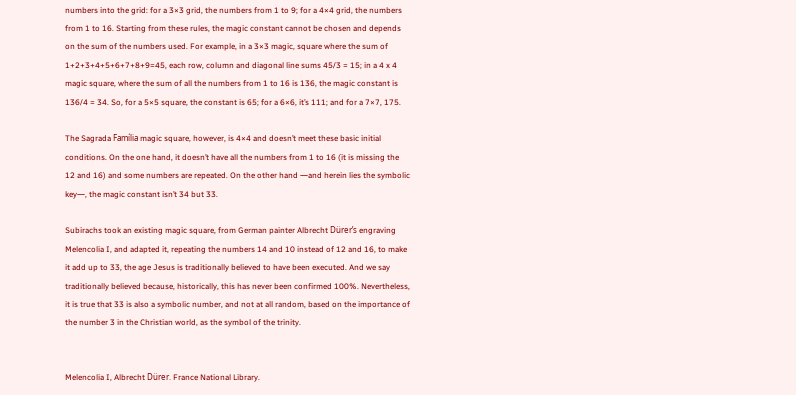numbers into the grid: for a 3×3 grid, the numbers from 1 to 9; for a 4×4 grid, the numbers from 1 to 16. Starting from these rules, the magic constant cannot be chosen and depends on the sum of the numbers used. For example, in a 3×3 magic, square where the sum of 1+2+3+4+5+6+7+8+9=45, each row, column and diagonal line sums 45/3 = 15; in a 4 x 4 magic square, where the sum of all the numbers from 1 to 16 is 136, the magic constant is 136/4 = 34. So, for a 5×5 square, the constant is 65; for a 6×6, it’s 111; and for a 7×7, 175.

The Sagrada Família magic square, however, is 4×4 and doesn’t meet these basic initial conditions. On the one hand, it doesn’t have all the numbers from 1 to 16 (it is missing the 12 and 16) and some numbers are repeated. On the other hand ―and herein lies the symbolic key―, the magic constant isn’t 34 but 33.

Subirachs took an existing magic square, from German painter Albrecht Dürer’s engraving Melencolia I, and adapted it, repeating the numbers 14 and 10 instead of 12 and 16, to make it add up to 33, the age Jesus is traditionally believed to have been executed. And we say traditionally believed because, historically, this has never been confirmed 100%. Nevertheless, it is true that 33 is also a symbolic number, and not at all random, based on the importance of the number 3 in the Christian world, as the symbol of the trinity.


Melencolia I, Albrecht Dürer. France National Library.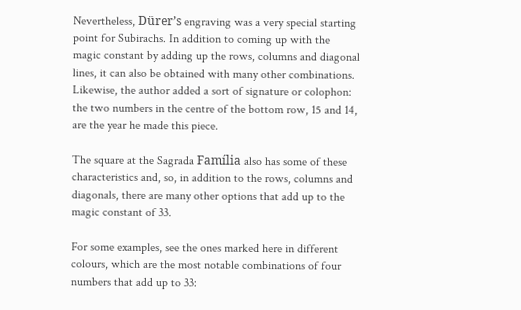Nevertheless, Dürer’s engraving was a very special starting point for Subirachs. In addition to coming up with the magic constant by adding up the rows, columns and diagonal lines, it can also be obtained with many other combinations. Likewise, the author added a sort of signature or colophon: the two numbers in the centre of the bottom row, 15 and 14, are the year he made this piece.

The square at the Sagrada Família also has some of these characteristics and, so, in addition to the rows, columns and diagonals, there are many other options that add up to the magic constant of 33.

For some examples, see the ones marked here in different colours, which are the most notable combinations of four numbers that add up to 33: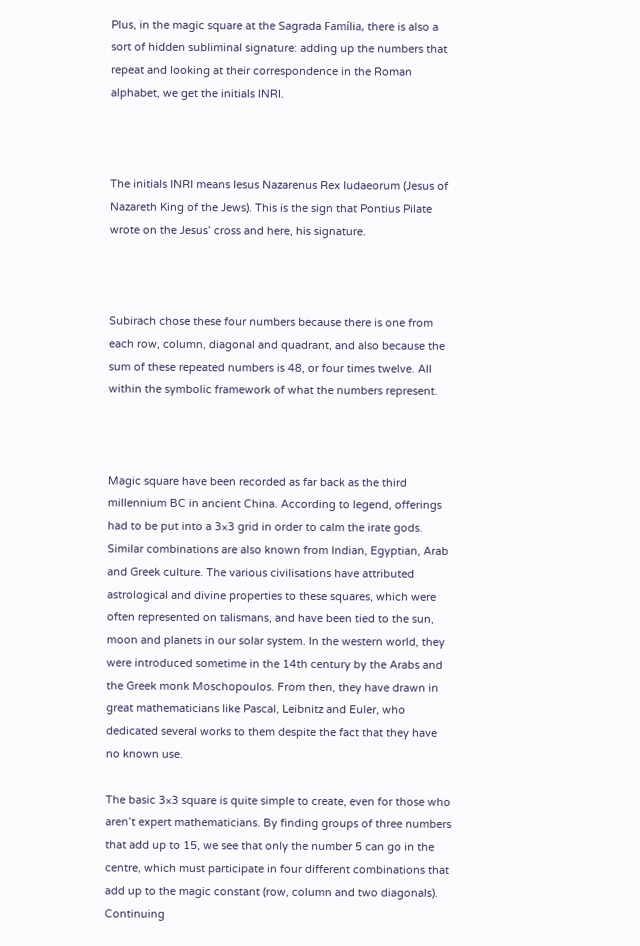Plus, in the magic square at the Sagrada Família, there is also a sort of hidden subliminal signature: adding up the numbers that repeat and looking at their correspondence in the Roman alphabet, we get the initials INRI.



The initials INRI means Iesus Nazarenus Rex Iudaeorum (Jesus of Nazareth King of the Jews). This is the sign that Pontius Pilate wrote on the Jesus’ cross and here, his signature.



Subirach chose these four numbers because there is one from each row, column, diagonal and quadrant, and also because the sum of these repeated numbers is 48, or four times twelve. All within the symbolic framework of what the numbers represent.



Magic square have been recorded as far back as the third millennium BC in ancient China. According to legend, offerings had to be put into a 3×3 grid in order to calm the irate gods. Similar combinations are also known from Indian, Egyptian, Arab and Greek culture. The various civilisations have attributed astrological and divine properties to these squares, which were often represented on talismans, and have been tied to the sun, moon and planets in our solar system. In the western world, they were introduced sometime in the 14th century by the Arabs and the Greek monk Moschopoulos. From then, they have drawn in great mathematicians like Pascal, Leibnitz and Euler, who dedicated several works to them despite the fact that they have no known use.

The basic 3×3 square is quite simple to create, even for those who aren’t expert mathematicians. By finding groups of three numbers that add up to 15, we see that only the number 5 can go in the centre, which must participate in four different combinations that add up to the magic constant (row, column and two diagonals). Continuing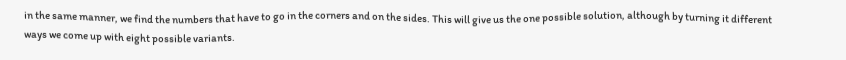in the same manner, we find the numbers that have to go in the corners and on the sides. This will give us the one possible solution, although by turning it different ways we come up with eight possible variants.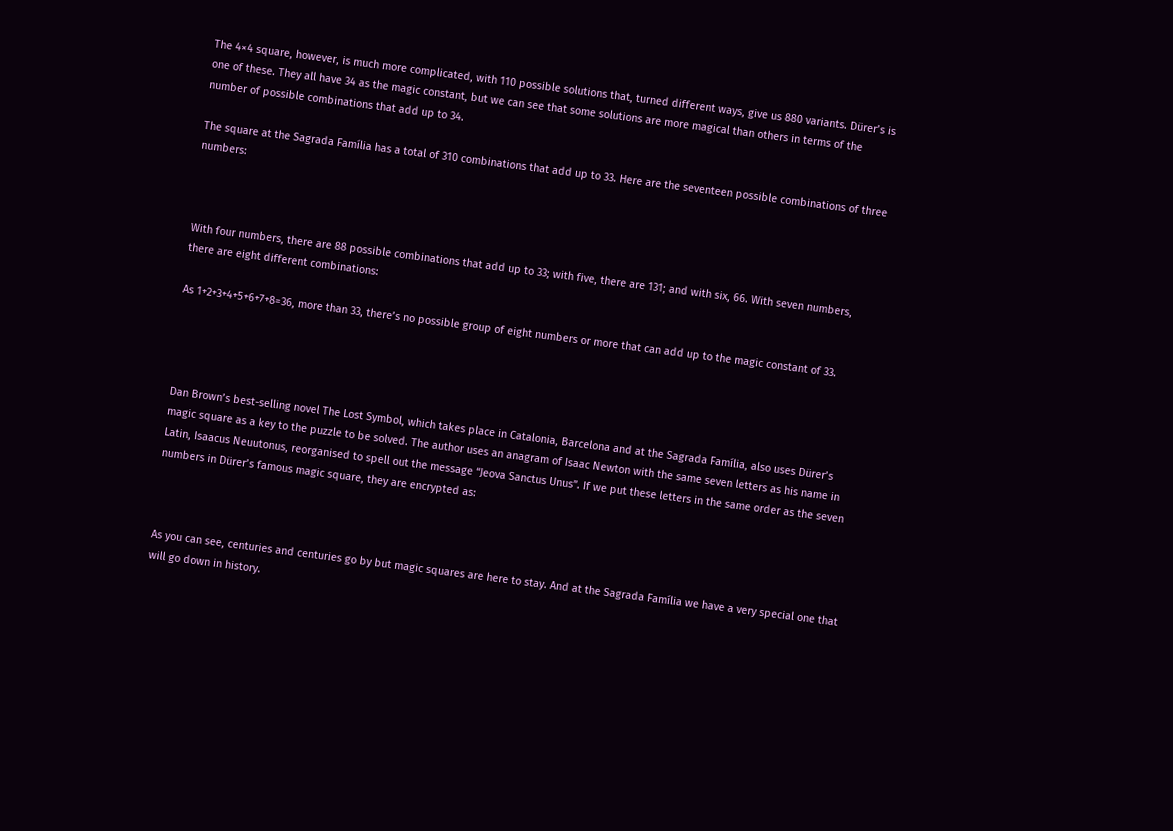The 4×4 square, however, is much more complicated, with 110 possible solutions that, turned different ways, give us 880 variants. Dürer’s is one of these. They all have 34 as the magic constant, but we can see that some solutions are more magical than others in terms of the number of possible combinations that add up to 34.

The square at the Sagrada Família has a total of 310 combinations that add up to 33. Here are the seventeen possible combinations of three numbers:



With four numbers, there are 88 possible combinations that add up to 33; with five, there are 131; and with six, 66. With seven numbers, there are eight different combinations:

As 1+2+3+4+5+6+7+8=36, more than 33, there’s no possible group of eight numbers or more that can add up to the magic constant of 33.




Dan Brown’s best-selling novel The Lost Symbol, which takes place in Catalonia, Barcelona and at the Sagrada Família, also uses Dürer’s magic square as a key to the puzzle to be solved. The author uses an anagram of Isaac Newton with the same seven letters as his name in Latin, Isaacus Neuutonus, reorganised to spell out the message “Jeova Sanctus Unus”. If we put these letters in the same order as the seven numbers in Dürer’s famous magic square, they are encrypted as:



As you can see, centuries and centuries go by but magic squares are here to stay. And at the Sagrada Família we have a very special one that will go down in history.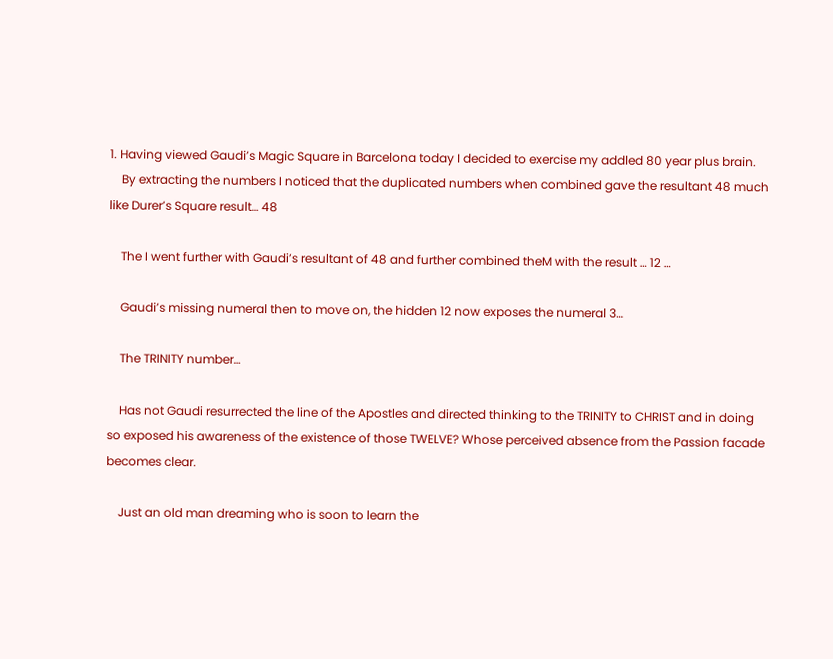1. Having viewed Gaudi’s Magic Square in Barcelona today I decided to exercise my addled 80 year plus brain.
    By extracting the numbers I noticed that the duplicated numbers when combined gave the resultant 48 much like Durer’s Square result… 48

    The I went further with Gaudi’s resultant of 48 and further combined theM with the result … 12 …

    Gaudi’s missing numeral then to move on, the hidden 12 now exposes the numeral 3…

    The TRINITY number…

    Has not Gaudi resurrected the line of the Apostles and directed thinking to the TRINITY to CHRIST and in doing so exposed his awareness of the existence of those TWELVE? Whose perceived absence from the Passion facade becomes clear.

    Just an old man dreaming who is soon to learn the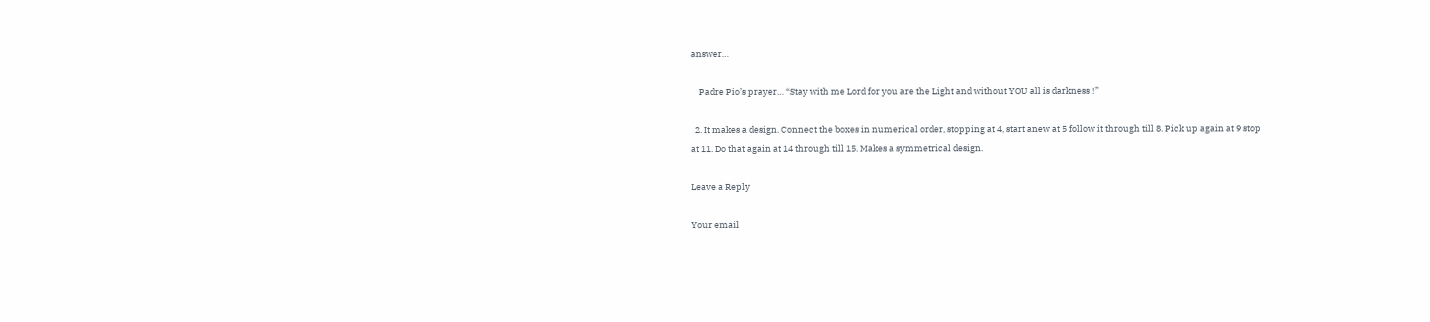answer…

    Padre Pio’s prayer… “Stay with me Lord for you are the Light and without YOU all is darkness !”

  2. It makes a design. Connect the boxes in numerical order, stopping at 4, start anew at 5 follow it through till 8. Pick up again at 9 stop at 11. Do that again at 14 through till 15. Makes a symmetrical design.

Leave a Reply

Your email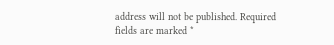address will not be published. Required fields are marked *